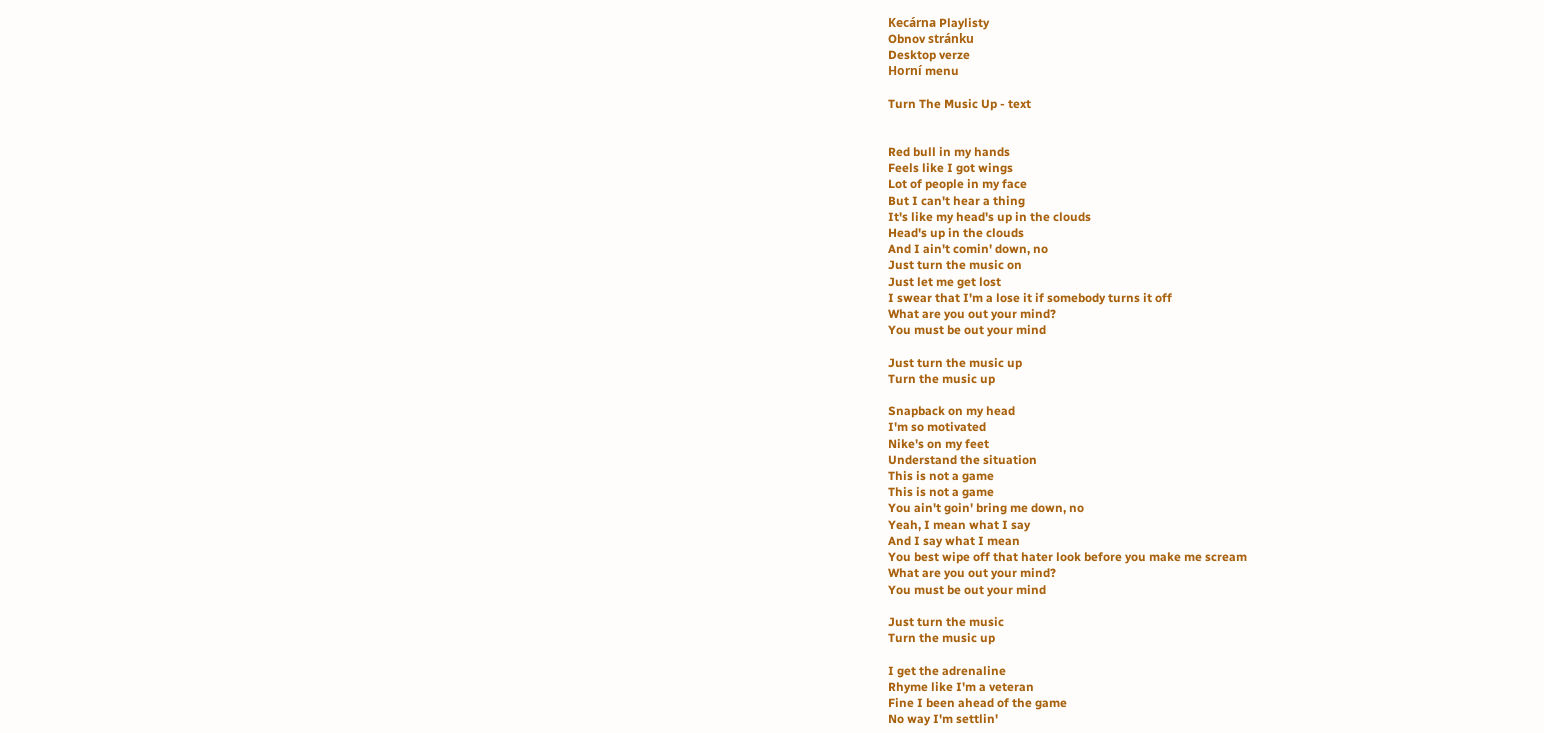Kecárna Playlisty
Obnov stránku
Desktop verze
Horní menu

Turn The Music Up - text


Red bull in my hands
Feels like I got wings
Lot of people in my face
But I can't hear a thing
It's like my head's up in the clouds
Head's up in the clouds
And I ain't comin' down, no
Just turn the music on
Just let me get lost
I swear that I'm a lose it if somebody turns it off
What are you out your mind?
You must be out your mind

Just turn the music up
Turn the music up

Snapback on my head
I'm so motivated
Nike's on my feet
Understand the situation
This is not a game
This is not a game
You ain't goin' bring me down, no
Yeah, I mean what I say
And I say what I mean
You best wipe off that hater look before you make me scream
What are you out your mind?
You must be out your mind

Just turn the music
Turn the music up

I get the adrenaline
Rhyme like I'm a veteran
Fine I been ahead of the game
No way I'm settlin'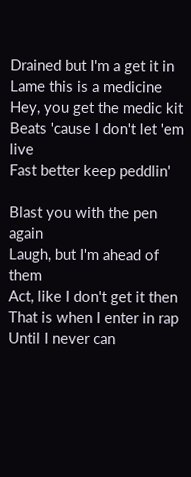Drained but I'm a get it in
Lame this is a medicine
Hey, you get the medic kit
Beats 'cause I don't let 'em live
Fast better keep peddlin'

Blast you with the pen again
Laugh, but I'm ahead of them
Act, like I don't get it then
That is when I enter in rap
Until I never can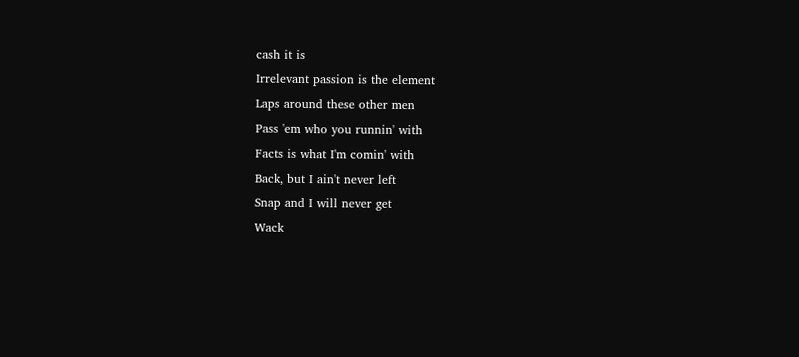cash it is
Irrelevant passion is the element
Laps around these other men
Pass 'em who you runnin' with
Facts is what I'm comin' with
Back, but I ain't never left
Snap and I will never get
Wack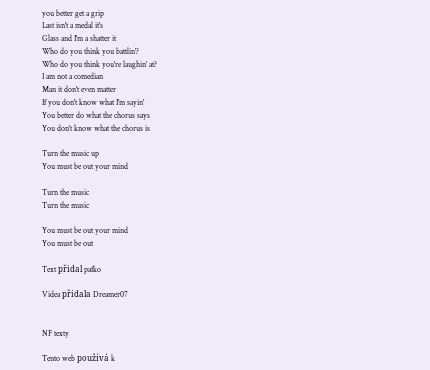you better get a grip
Last isn't a medal it's
Glass and I'm a shatter it
Who do you think you battlin'?
Who do you think you're laughin' at?
I am not a comedian
Man it don't even matter
If you don't know what I'm sayin'
You better do what the chorus says
You don't know what the chorus is

Turn the music up
You must be out your mind

Turn the music
Turn the music

You must be out your mind
You must be out

Text přidal pafko

Videa přidala Dreamer07


NF texty

Tento web používá k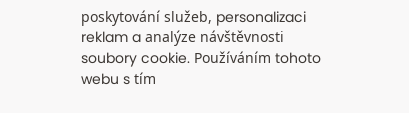poskytování služeb, personalizaci reklam a analýze návštěvnosti soubory cookie. Používáním tohoto webu s tím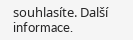souhlasíte. Další informace.